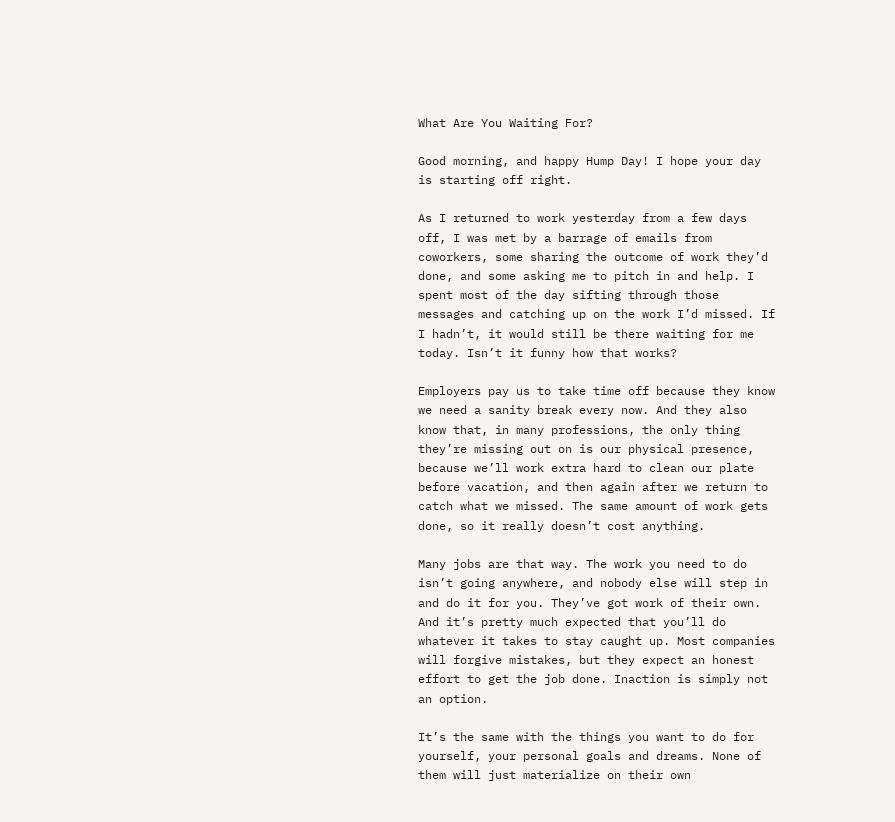What Are You Waiting For?

Good morning, and happy Hump Day! I hope your day is starting off right.

As I returned to work yesterday from a few days off, I was met by a barrage of emails from coworkers, some sharing the outcome of work they’d done, and some asking me to pitch in and help. I spent most of the day sifting through those messages and catching up on the work I’d missed. If I hadn’t, it would still be there waiting for me today. Isn’t it funny how that works?

Employers pay us to take time off because they know we need a sanity break every now. And they also know that, in many professions, the only thing they’re missing out on is our physical presence, because we’ll work extra hard to clean our plate before vacation, and then again after we return to catch what we missed. The same amount of work gets done, so it really doesn’t cost anything.

Many jobs are that way. The work you need to do isn’t going anywhere, and nobody else will step in and do it for you. They’ve got work of their own. And it’s pretty much expected that you’ll do whatever it takes to stay caught up. Most companies will forgive mistakes, but they expect an honest effort to get the job done. Inaction is simply not an option.

It’s the same with the things you want to do for yourself, your personal goals and dreams. None of them will just materialize on their own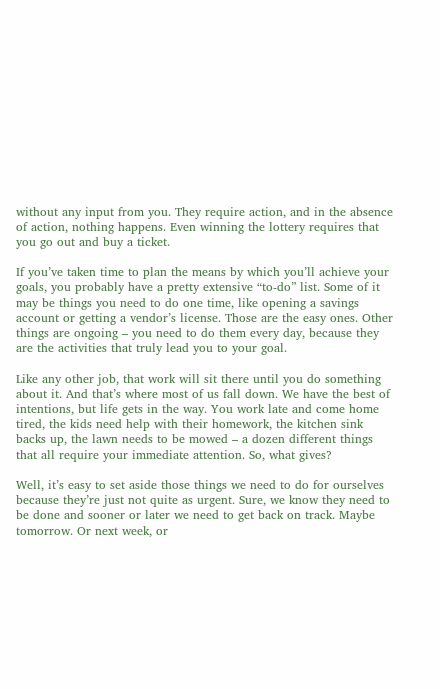without any input from you. They require action, and in the absence of action, nothing happens. Even winning the lottery requires that you go out and buy a ticket.

If you’ve taken time to plan the means by which you’ll achieve your goals, you probably have a pretty extensive “to-do” list. Some of it may be things you need to do one time, like opening a savings account or getting a vendor’s license. Those are the easy ones. Other things are ongoing – you need to do them every day, because they are the activities that truly lead you to your goal.

Like any other job, that work will sit there until you do something about it. And that’s where most of us fall down. We have the best of intentions, but life gets in the way. You work late and come home tired, the kids need help with their homework, the kitchen sink backs up, the lawn needs to be mowed – a dozen different things that all require your immediate attention. So, what gives?

Well, it’s easy to set aside those things we need to do for ourselves because they’re just not quite as urgent. Sure, we know they need to be done and sooner or later we need to get back on track. Maybe tomorrow. Or next week, or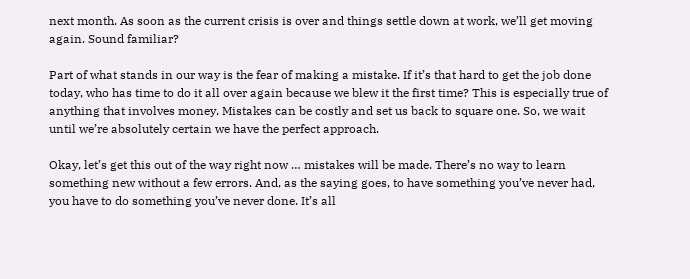next month. As soon as the current crisis is over and things settle down at work, we’ll get moving again. Sound familiar?

Part of what stands in our way is the fear of making a mistake. If it’s that hard to get the job done today, who has time to do it all over again because we blew it the first time? This is especially true of anything that involves money. Mistakes can be costly and set us back to square one. So, we wait until we’re absolutely certain we have the perfect approach.

Okay, let’s get this out of the way right now … mistakes will be made. There’s no way to learn something new without a few errors. And, as the saying goes, to have something you’ve never had, you have to do something you’ve never done. It’s all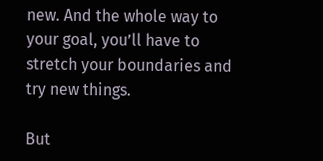new. And the whole way to your goal, you’ll have to stretch your boundaries and try new things.

But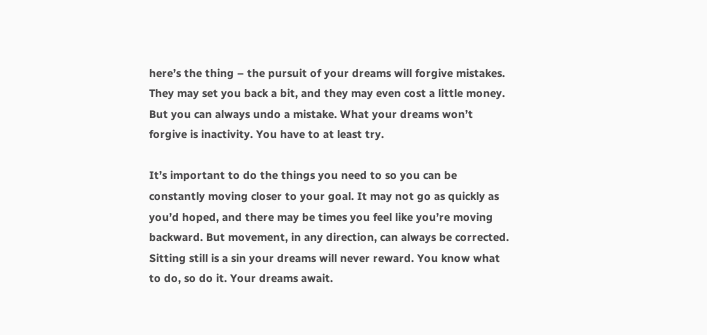here’s the thing – the pursuit of your dreams will forgive mistakes. They may set you back a bit, and they may even cost a little money. But you can always undo a mistake. What your dreams won’t forgive is inactivity. You have to at least try.

It’s important to do the things you need to so you can be constantly moving closer to your goal. It may not go as quickly as you’d hoped, and there may be times you feel like you’re moving backward. But movement, in any direction, can always be corrected. Sitting still is a sin your dreams will never reward. You know what to do, so do it. Your dreams await.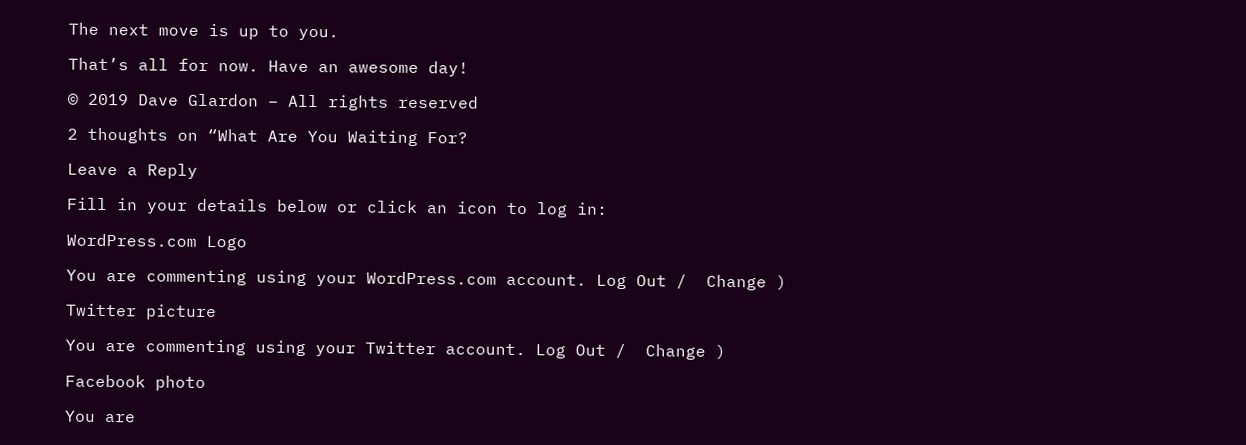The next move is up to you.

That’s all for now. Have an awesome day!

© 2019 Dave Glardon – All rights reserved

2 thoughts on “What Are You Waiting For?

Leave a Reply

Fill in your details below or click an icon to log in:

WordPress.com Logo

You are commenting using your WordPress.com account. Log Out /  Change )

Twitter picture

You are commenting using your Twitter account. Log Out /  Change )

Facebook photo

You are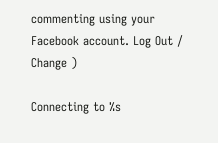commenting using your Facebook account. Log Out /  Change )

Connecting to %s